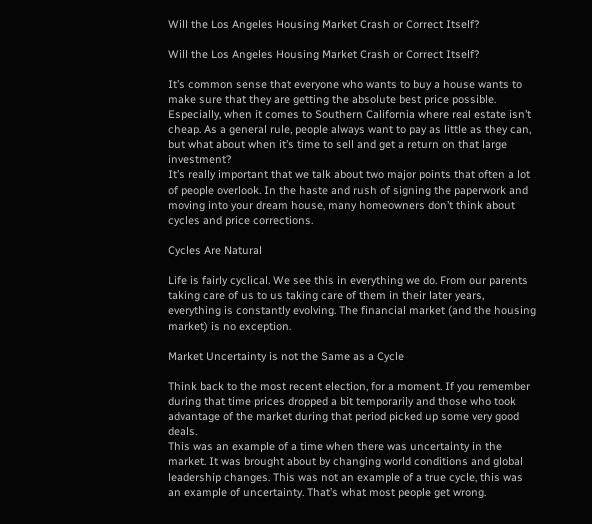Will the Los Angeles Housing Market Crash or Correct Itself?

Will the Los Angeles Housing Market Crash or Correct Itself?

It’s common sense that everyone who wants to buy a house wants to make sure that they are getting the absolute best price possible.
Especially, when it comes to Southern California where real estate isn’t cheap. As a general rule, people always want to pay as little as they can, but what about when it’s time to sell and get a return on that large investment?
It’s really important that we talk about two major points that often a lot of people overlook. In the haste and rush of signing the paperwork and moving into your dream house, many homeowners don’t think about cycles and price corrections.

Cycles Are Natural

Life is fairly cyclical. We see this in everything we do. From our parents taking care of us to us taking care of them in their later years, everything is constantly evolving. The financial market (and the housing market) is no exception.

Market Uncertainty is not the Same as a Cycle

Think back to the most recent election, for a moment. If you remember during that time prices dropped a bit temporarily and those who took advantage of the market during that period picked up some very good deals.
This was an example of a time when there was uncertainty in the market. It was brought about by changing world conditions and global leadership changes. This was not an example of a true cycle, this was an example of uncertainty. That’s what most people get wrong.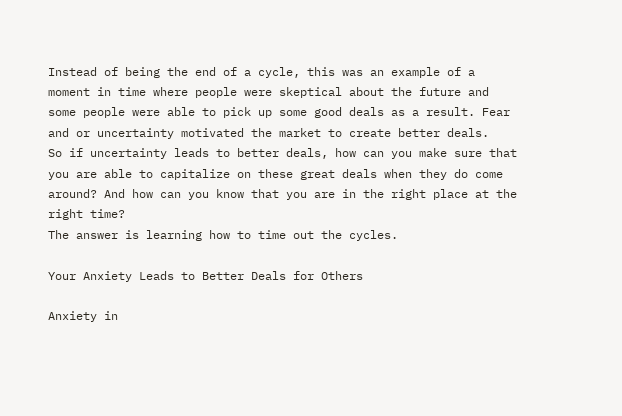Instead of being the end of a cycle, this was an example of a moment in time where people were skeptical about the future and some people were able to pick up some good deals as a result. Fear and or uncertainty motivated the market to create better deals.
So if uncertainty leads to better deals, how can you make sure that you are able to capitalize on these great deals when they do come around? And how can you know that you are in the right place at the right time?
The answer is learning how to time out the cycles.

Your Anxiety Leads to Better Deals for Others

Anxiety in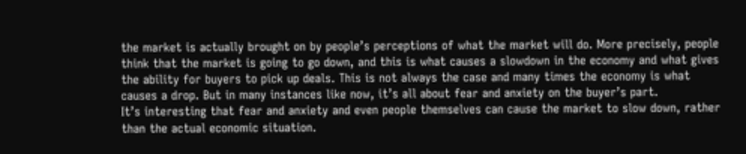the market is actually brought on by people’s perceptions of what the market will do. More precisely, people think that the market is going to go down, and this is what causes a slowdown in the economy and what gives the ability for buyers to pick up deals. This is not always the case and many times the economy is what causes a drop. But in many instances like now, it’s all about fear and anxiety on the buyer’s part.
It’s interesting that fear and anxiety and even people themselves can cause the market to slow down, rather than the actual economic situation.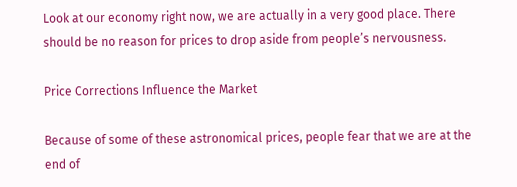Look at our economy right now, we are actually in a very good place. There should be no reason for prices to drop aside from people’s nervousness.

Price Corrections Influence the Market

Because of some of these astronomical prices, people fear that we are at the end of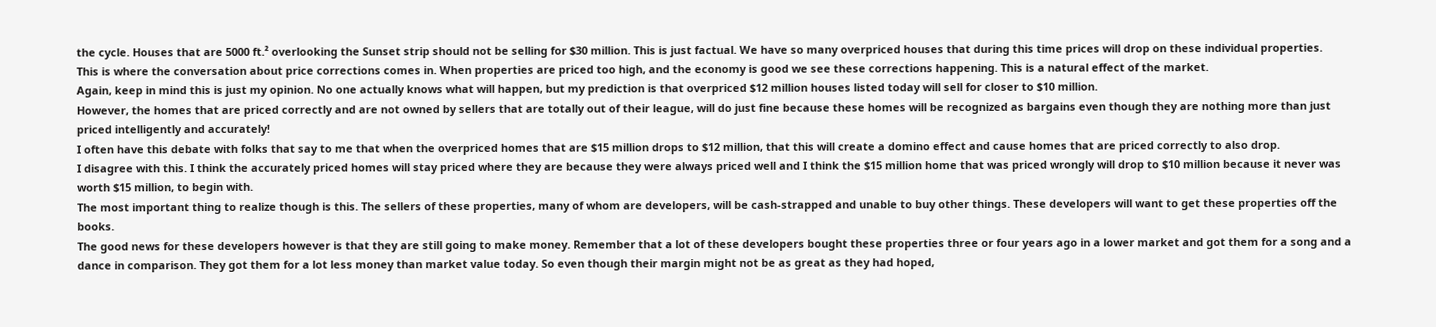the cycle. Houses that are 5000 ft.² overlooking the Sunset strip should not be selling for $30 million. This is just factual. We have so many overpriced houses that during this time prices will drop on these individual properties.
This is where the conversation about price corrections comes in. When properties are priced too high, and the economy is good we see these corrections happening. This is a natural effect of the market.
Again, keep in mind this is just my opinion. No one actually knows what will happen, but my prediction is that overpriced $12 million houses listed today will sell for closer to $10 million.
However, the homes that are priced correctly and are not owned by sellers that are totally out of their league, will do just fine because these homes will be recognized as bargains even though they are nothing more than just priced intelligently and accurately!
I often have this debate with folks that say to me that when the overpriced homes that are $15 million drops to $12 million, that this will create a domino effect and cause homes that are priced correctly to also drop.
I disagree with this. I think the accurately priced homes will stay priced where they are because they were always priced well and I think the $15 million home that was priced wrongly will drop to $10 million because it never was worth $15 million, to begin with.
The most important thing to realize though is this. The sellers of these properties, many of whom are developers, will be cash-strapped and unable to buy other things. These developers will want to get these properties off the books.
The good news for these developers however is that they are still going to make money. Remember that a lot of these developers bought these properties three or four years ago in a lower market and got them for a song and a dance in comparison. They got them for a lot less money than market value today. So even though their margin might not be as great as they had hoped,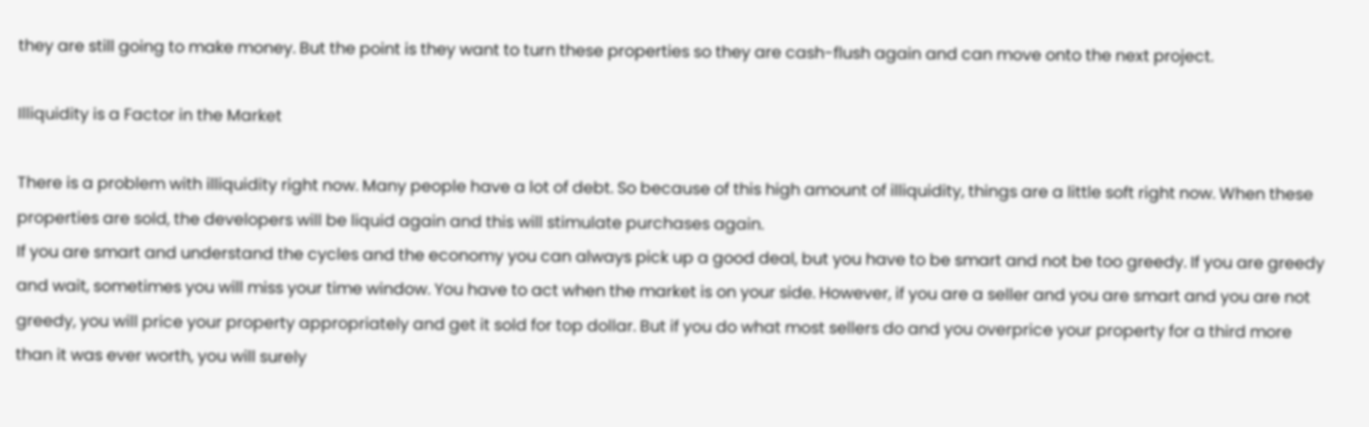they are still going to make money. But the point is they want to turn these properties so they are cash-flush again and can move onto the next project.

Illiquidity is a Factor in the Market

There is a problem with illiquidity right now. Many people have a lot of debt. So because of this high amount of illiquidity, things are a little soft right now. When these properties are sold, the developers will be liquid again and this will stimulate purchases again.
If you are smart and understand the cycles and the economy you can always pick up a good deal, but you have to be smart and not be too greedy. If you are greedy and wait, sometimes you will miss your time window. You have to act when the market is on your side. However, if you are a seller and you are smart and you are not greedy, you will price your property appropriately and get it sold for top dollar. But if you do what most sellers do and you overprice your property for a third more than it was ever worth, you will surely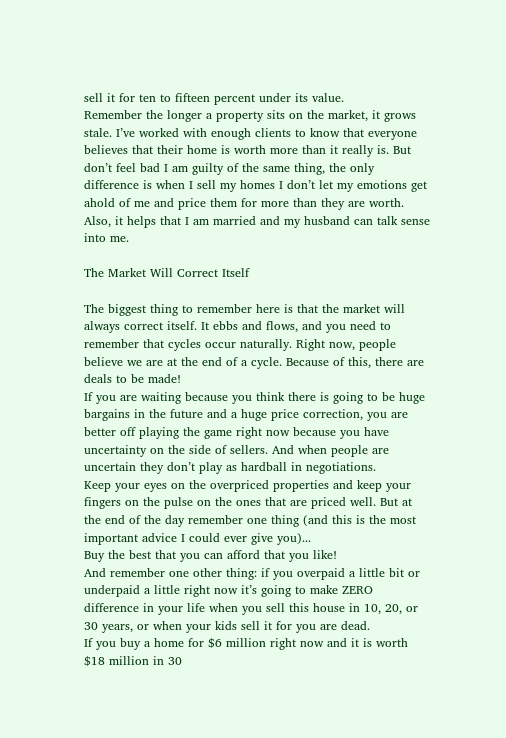sell it for ten to fifteen percent under its value.
Remember the longer a property sits on the market, it grows stale. I’ve worked with enough clients to know that everyone believes that their home is worth more than it really is. But don’t feel bad I am guilty of the same thing, the only difference is when I sell my homes I don’t let my emotions get ahold of me and price them for more than they are worth. Also, it helps that I am married and my husband can talk sense into me.

The Market Will Correct Itself

The biggest thing to remember here is that the market will always correct itself. It ebbs and flows, and you need to remember that cycles occur naturally. Right now, people believe we are at the end of a cycle. Because of this, there are deals to be made!
If you are waiting because you think there is going to be huge bargains in the future and a huge price correction, you are better off playing the game right now because you have uncertainty on the side of sellers. And when people are uncertain they don’t play as hardball in negotiations.
Keep your eyes on the overpriced properties and keep your fingers on the pulse on the ones that are priced well. But at the end of the day remember one thing (and this is the most important advice I could ever give you)...
Buy the best that you can afford that you like!
And remember one other thing: if you overpaid a little bit or underpaid a little right now it’s going to make ZERO difference in your life when you sell this house in 10, 20, or 30 years, or when your kids sell it for you are dead.
If you buy a home for $6 million right now and it is worth $18 million in 30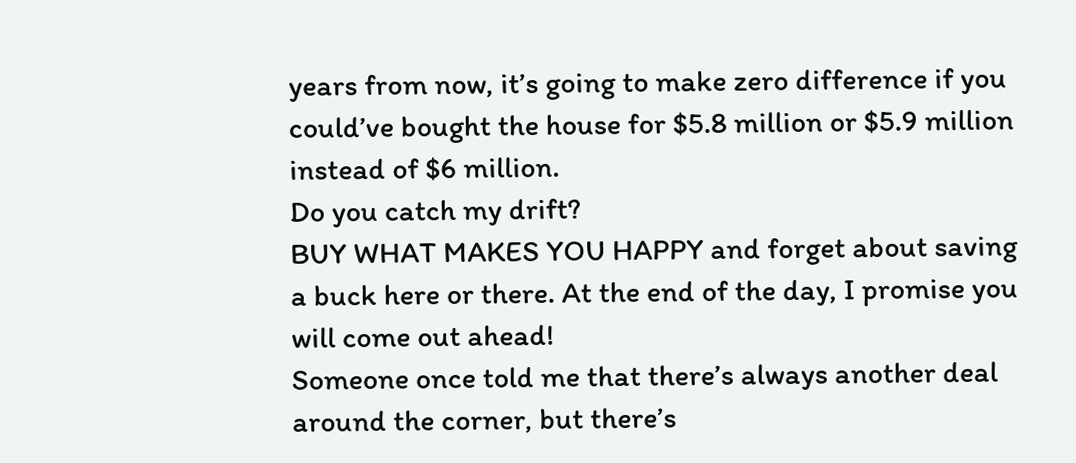years from now, it’s going to make zero difference if you could’ve bought the house for $5.8 million or $5.9 million instead of $6 million.
Do you catch my drift?
BUY WHAT MAKES YOU HAPPY and forget about saving a buck here or there. At the end of the day, I promise you will come out ahead!
Someone once told me that there’s always another deal around the corner, but there’s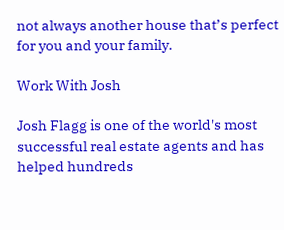not always another house that’s perfect for you and your family.

Work With Josh

Josh Flagg is one of the world's most successful real estate agents and has helped hundreds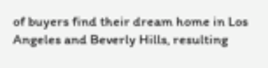of buyers find their dream home in Los Angeles and Beverly Hills, resulting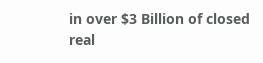in over $3 Billion of closed real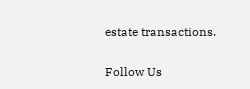estate transactions.

Follow Us